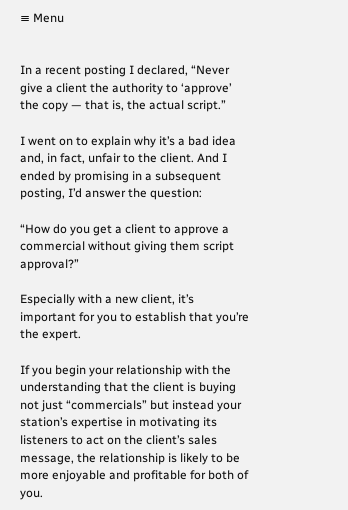≡ Menu


In a recent posting I declared, “Never give a client the authority to ‘approve’ the copy — that is, the actual script.”

I went on to explain why it’s a bad idea and, in fact, unfair to the client. And I ended by promising in a subsequent posting, I’d answer the question:

“How do you get a client to approve a commercial without giving them script approval?”

Especially with a new client, it’s important for you to establish that you’re the expert.

If you begin your relationship with the understanding that the client is buying not just “commercials” but instead your station’s expertise in motivating its listeners to act on the client’s sales message, the relationship is likely to be more enjoyable and profitable for both of you.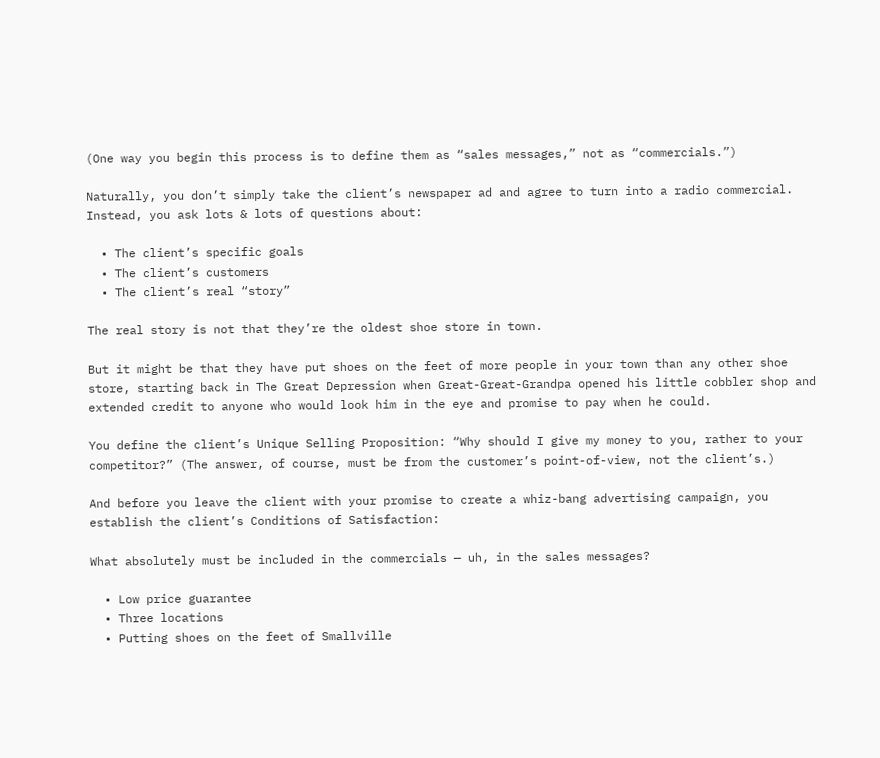(One way you begin this process is to define them as “sales messages,” not as “commercials.”)

Naturally, you don’t simply take the client’s newspaper ad and agree to turn into a radio commercial. Instead, you ask lots & lots of questions about:

  • The client’s specific goals
  • The client’s customers
  • The client’s real “story”

The real story is not that they’re the oldest shoe store in town.

But it might be that they have put shoes on the feet of more people in your town than any other shoe store, starting back in The Great Depression when Great-Great-Grandpa opened his little cobbler shop and extended credit to anyone who would look him in the eye and promise to pay when he could.

You define the client’s Unique Selling Proposition: “Why should I give my money to you, rather to your competitor?” (The answer, of course, must be from the customer’s point-of-view, not the client’s.)

And before you leave the client with your promise to create a whiz-bang advertising campaign, you establish the client’s Conditions of Satisfaction:

What absolutely must be included in the commercials — uh, in the sales messages?

  • Low price guarantee
  • Three locations
  • Putting shoes on the feet of Smallville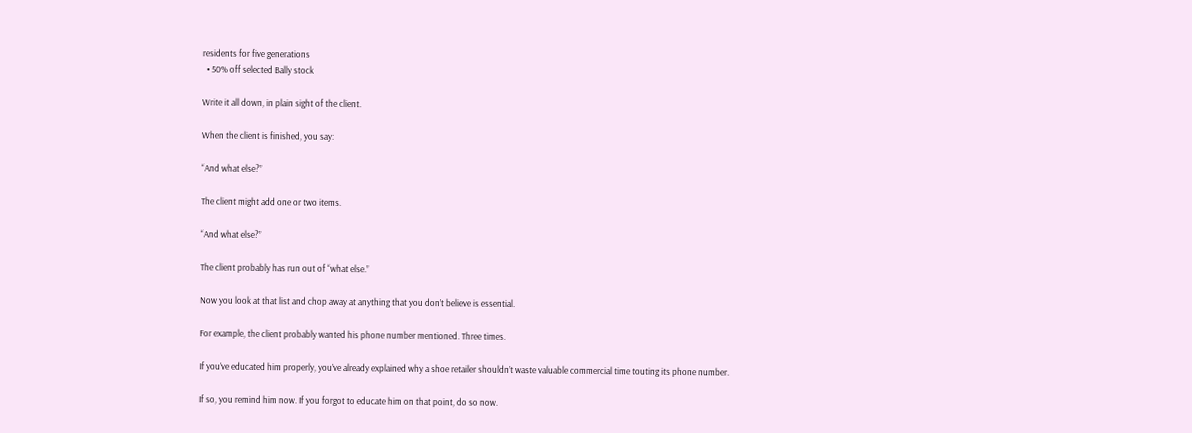residents for five generations
  • 50% off selected Bally stock

Write it all down, in plain sight of the client.

When the client is finished, you say:

“And what else?”

The client might add one or two items.

“And what else?”

The client probably has run out of “what else.”

Now you look at that list and chop away at anything that you don’t believe is essential.

For example, the client probably wanted his phone number mentioned. Three times.

If you’ve educated him properly, you’ve already explained why a shoe retailer shouldn’t waste valuable commercial time touting its phone number.

If so, you remind him now. If you forgot to educate him on that point, do so now.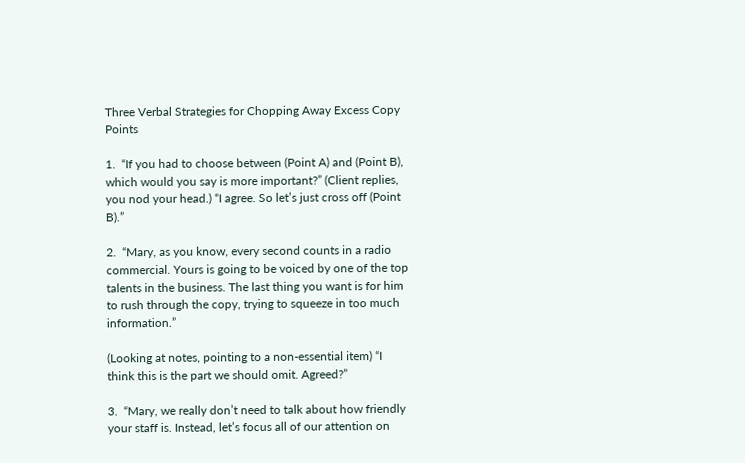Three Verbal Strategies for Chopping Away Excess Copy Points

1.  “If you had to choose between (Point A) and (Point B), which would you say is more important?” (Client replies, you nod your head.) “I agree. So let’s just cross off (Point B).”

2.  “Mary, as you know, every second counts in a radio commercial. Yours is going to be voiced by one of the top talents in the business. The last thing you want is for him to rush through the copy, trying to squeeze in too much information.”

(Looking at notes, pointing to a non-essential item) “I think this is the part we should omit. Agreed?”

3.  “Mary, we really don’t need to talk about how friendly your staff is. Instead, let’s focus all of our attention on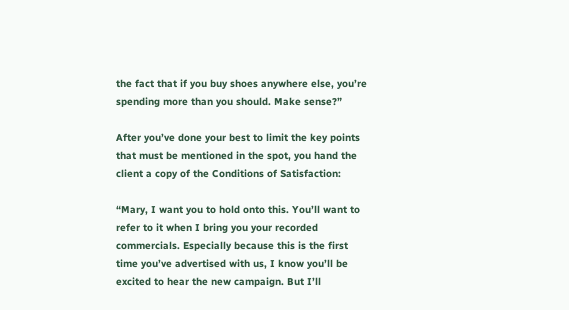the fact that if you buy shoes anywhere else, you’re spending more than you should. Make sense?”

After you’ve done your best to limit the key points that must be mentioned in the spot, you hand the client a copy of the Conditions of Satisfaction:

“Mary, I want you to hold onto this. You’ll want to refer to it when I bring you your recorded commercials. Especially because this is the first time you’ve advertised with us, I know you’ll be excited to hear the new campaign. But I’ll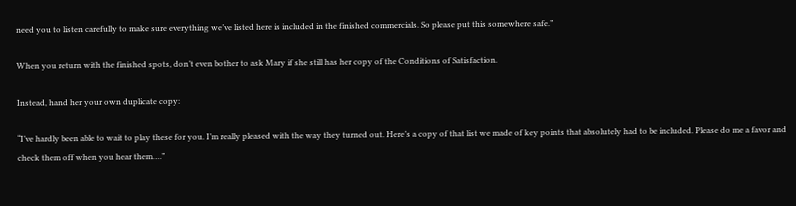need you to listen carefully to make sure everything we’ve listed here is included in the finished commercials. So please put this somewhere safe.”

When you return with the finished spots, don’t even bother to ask Mary if she still has her copy of the Conditions of Satisfaction.

Instead, hand her your own duplicate copy:

“I’ve hardly been able to wait to play these for you. I’m really pleased with the way they turned out. Here’s a copy of that list we made of key points that absolutely had to be included. Please do me a favor and check them off when you hear them….”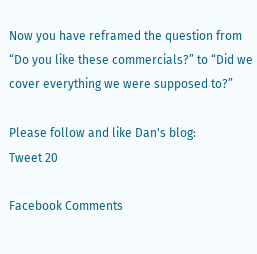Now you have reframed the question from “Do you like these commercials?” to “Did we cover everything we were supposed to?”

Please follow and like Dan's blog:
Tweet 20

Facebook Comments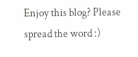Enjoy this blog? Please spread the word :)